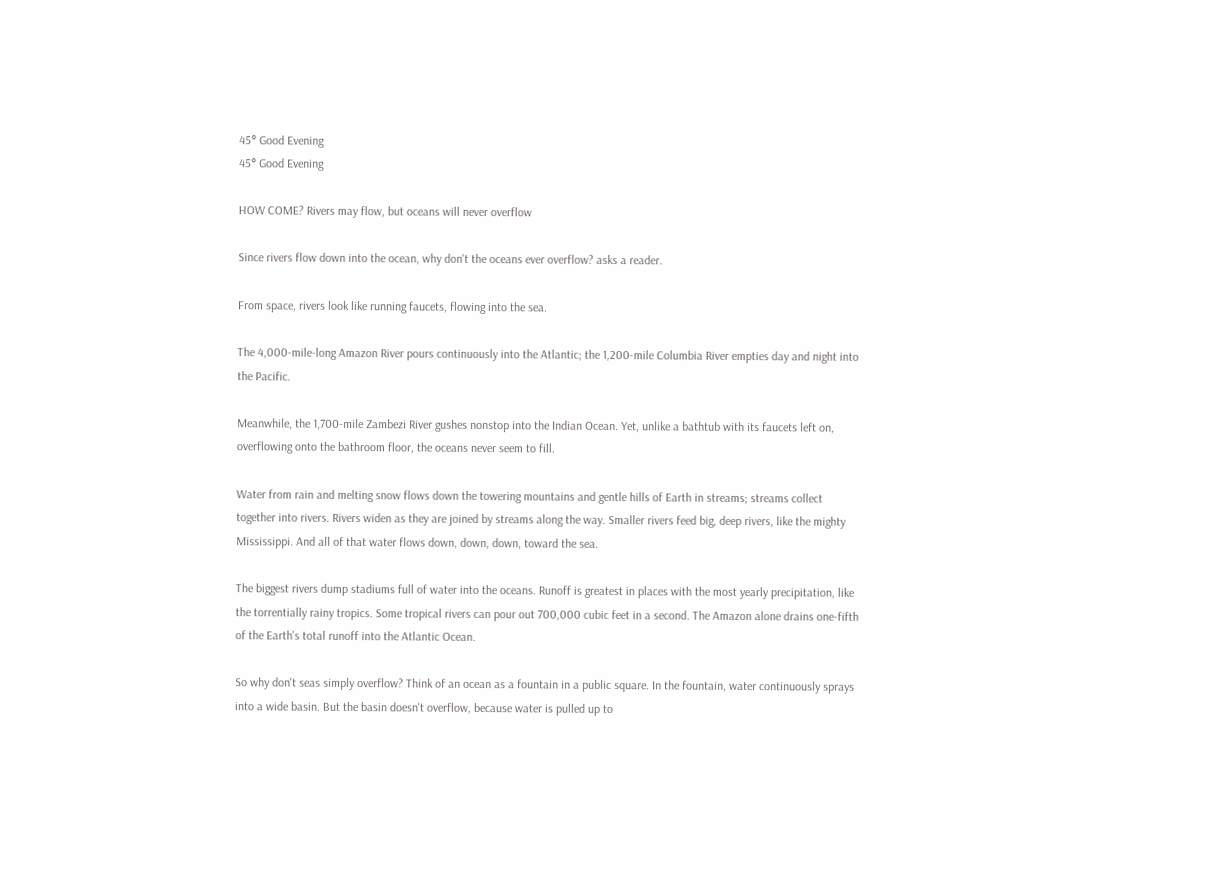45° Good Evening
45° Good Evening

HOW COME? Rivers may flow, but oceans will never overflow

Since rivers flow down into the ocean, why don't the oceans ever overflow? asks a reader.

From space, rivers look like running faucets, flowing into the sea.

The 4,000-mile-long Amazon River pours continuously into the Atlantic; the 1,200-mile Columbia River empties day and night into the Pacific.

Meanwhile, the 1,700-mile Zambezi River gushes nonstop into the Indian Ocean. Yet, unlike a bathtub with its faucets left on, overflowing onto the bathroom floor, the oceans never seem to fill.

Water from rain and melting snow flows down the towering mountains and gentle hills of Earth in streams; streams collect together into rivers. Rivers widen as they are joined by streams along the way. Smaller rivers feed big, deep rivers, like the mighty Mississippi. And all of that water flows down, down, down, toward the sea.

The biggest rivers dump stadiums full of water into the oceans. Runoff is greatest in places with the most yearly precipitation, like the torrentially rainy tropics. Some tropical rivers can pour out 700,000 cubic feet in a second. The Amazon alone drains one-fifth of the Earth's total runoff into the Atlantic Ocean.

So why don't seas simply overflow? Think of an ocean as a fountain in a public square. In the fountain, water continuously sprays into a wide basin. But the basin doesn't overflow, because water is pulled up to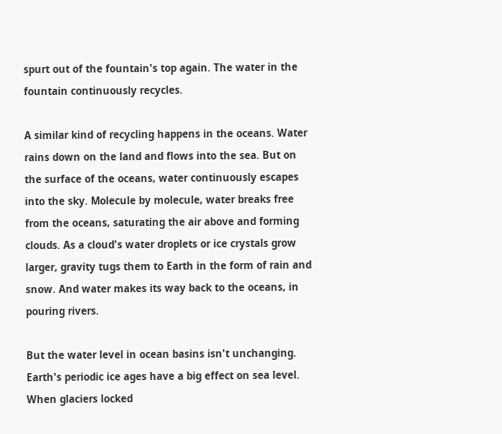spurt out of the fountain's top again. The water in the fountain continuously recycles.

A similar kind of recycling happens in the oceans. Water rains down on the land and flows into the sea. But on the surface of the oceans, water continuously escapes into the sky. Molecule by molecule, water breaks free from the oceans, saturating the air above and forming clouds. As a cloud's water droplets or ice crystals grow larger, gravity tugs them to Earth in the form of rain and snow. And water makes its way back to the oceans, in pouring rivers.

But the water level in ocean basins isn't unchanging. Earth's periodic ice ages have a big effect on sea level. When glaciers locked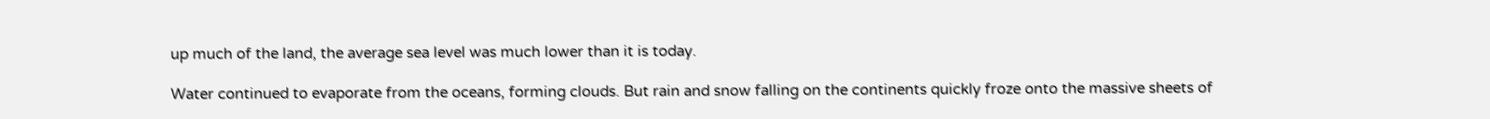up much of the land, the average sea level was much lower than it is today.

Water continued to evaporate from the oceans, forming clouds. But rain and snow falling on the continents quickly froze onto the massive sheets of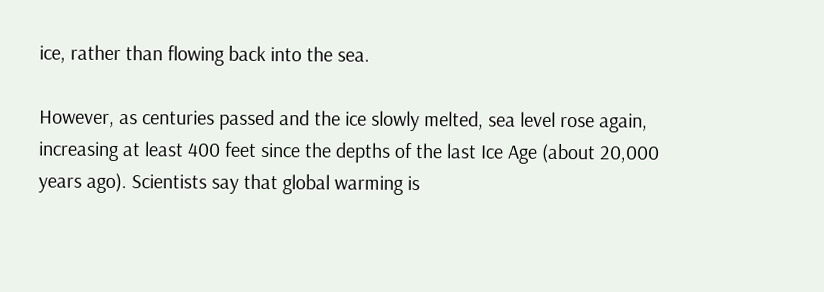ice, rather than flowing back into the sea.

However, as centuries passed and the ice slowly melted, sea level rose again, increasing at least 400 feet since the depths of the last Ice Age (about 20,000 years ago). Scientists say that global warming is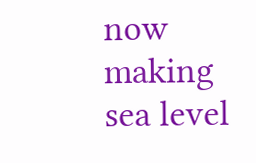now making sea level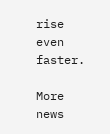rise even faster.

More news